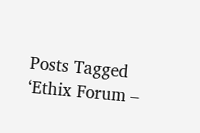Posts Tagged ‘Ethix Forum –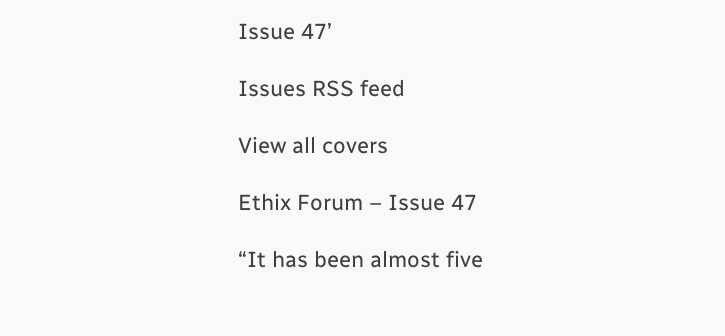Issue 47’

Issues RSS feed

View all covers

Ethix Forum – Issue 47

“It has been almost five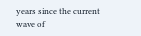years since the current wave of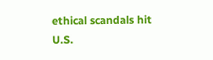ethical scandals hit U.S.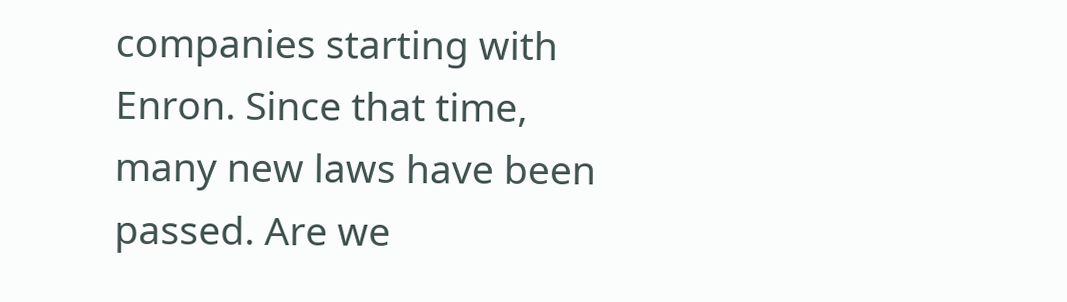companies starting with Enron. Since that time, many new laws have been passed. Are we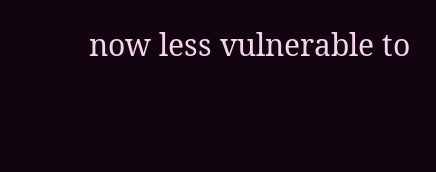now less vulnerable to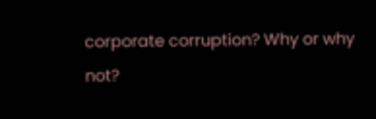corporate corruption? Why or why not?